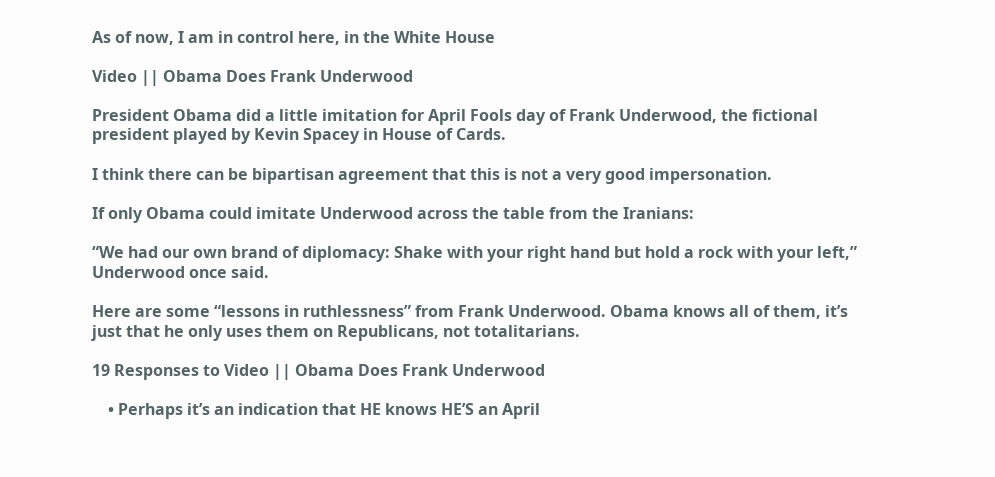As of now, I am in control here, in the White House

Video || Obama Does Frank Underwood

President Obama did a little imitation for April Fools day of Frank Underwood, the fictional president played by Kevin Spacey in House of Cards.

I think there can be bipartisan agreement that this is not a very good impersonation.

If only Obama could imitate Underwood across the table from the Iranians:

“We had our own brand of diplomacy: Shake with your right hand but hold a rock with your left,” Underwood once said.

Here are some “lessons in ruthlessness” from Frank Underwood. Obama knows all of them, it’s just that he only uses them on Republicans, not totalitarians.

19 Responses to Video || Obama Does Frank Underwood

    • Perhaps it’s an indication that HE knows HE’S an April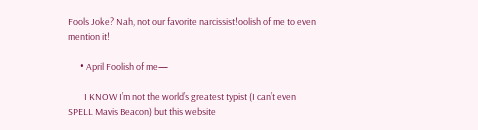Fools Joke? Nah, not our favorite narcissist!oolish of me to even mention it!

      • April Foolish of me—

        I KNOW I’m not the world’s greatest typist (I can’t even SPELL Mavis Beacon) but this website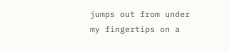jumps out from under my fingertips on a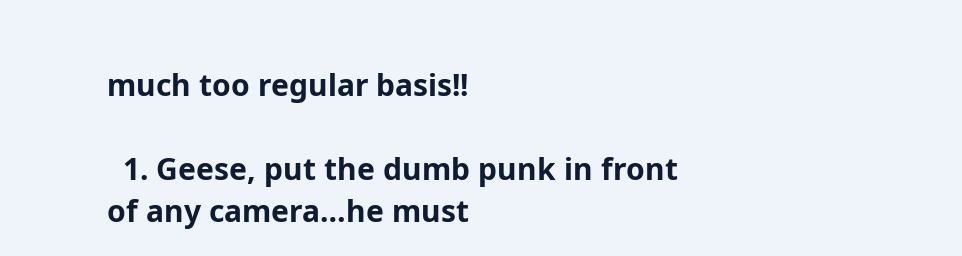much too regular basis!!

  1. Geese, put the dumb punk in front of any camera…he must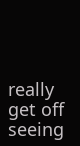really get off seeing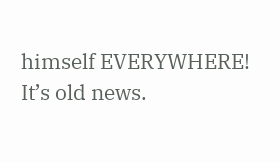himself EVERYWHERE! It’s old news.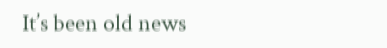It’s been old news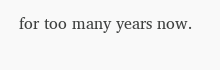for too many years now.